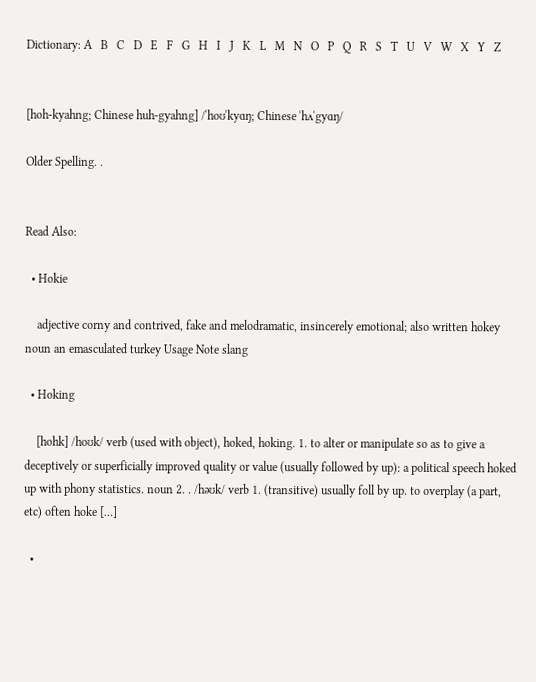Dictionary: A   B   C   D   E   F   G   H   I   J   K   L   M   N   O   P   Q   R   S   T   U   V   W   X   Y   Z


[hoh-kyahng; Chinese huh-gyahng] /ˈhoʊˈkyɑŋ; Chinese ˈhʌˈgyɑŋ/

Older Spelling. .


Read Also:

  • Hokie

    adjective corny and contrived, fake and melodramatic, insincerely emotional; also written hokey noun an emasculated turkey Usage Note slang

  • Hoking

    [hohk] /hoʊk/ verb (used with object), hoked, hoking. 1. to alter or manipulate so as to give a deceptively or superficially improved quality or value (usually followed by up): a political speech hoked up with phony statistics. noun 2. . /həʊk/ verb 1. (transitive) usually foll by up. to overplay (a part, etc) often hoke […]

  •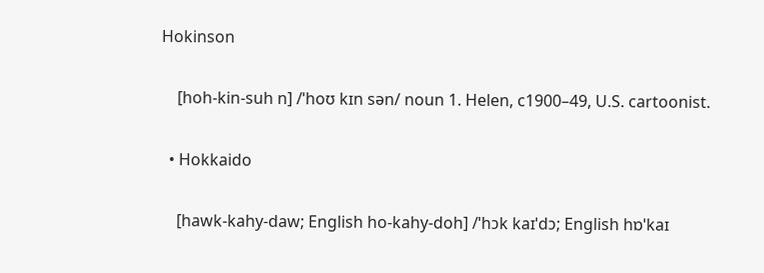Hokinson

    [hoh-kin-suh n] /ˈhoʊ kɪn sən/ noun 1. Helen, c1900–49, U.S. cartoonist.

  • Hokkaido

    [hawk-kahy-daw; English ho-kahy-doh] /ˈhɔk kaɪˈdɔ; English hɒˈkaɪ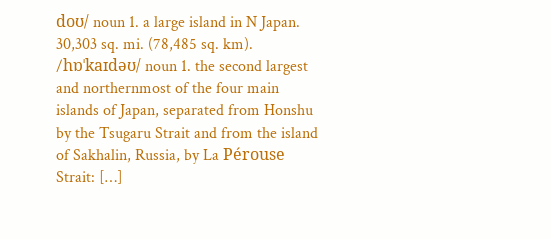doʊ/ noun 1. a large island in N Japan. 30,303 sq. mi. (78,485 sq. km). /hɒˈkaɪdəʊ/ noun 1. the second largest and northernmost of the four main islands of Japan, separated from Honshu by the Tsugaru Strait and from the island of Sakhalin, Russia, by La Pérouse Strait: […]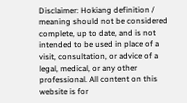Disclaimer: Hokiang definition / meaning should not be considered complete, up to date, and is not intended to be used in place of a visit, consultation, or advice of a legal, medical, or any other professional. All content on this website is for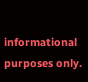informational purposes only.